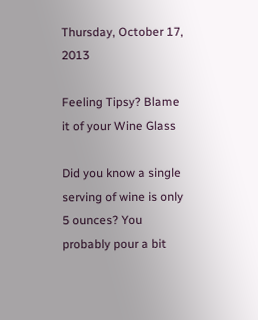Thursday, October 17, 2013

Feeling Tipsy? Blame it of your Wine Glass

Did you know a single serving of wine is only 5 ounces? You probably pour a bit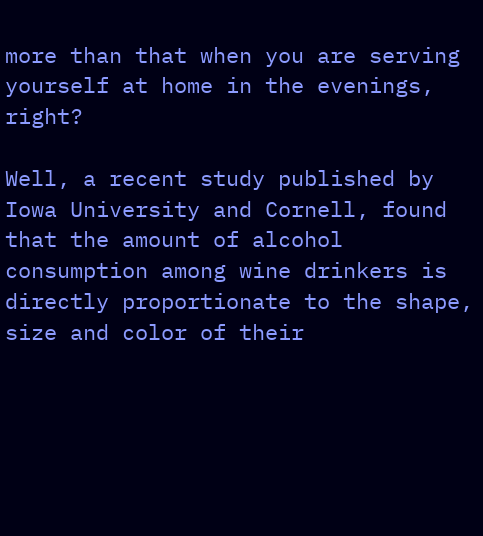more than that when you are serving yourself at home in the evenings, right?

Well, a recent study published by Iowa University and Cornell, found that the amount of alcohol consumption among wine drinkers is directly proportionate to the shape, size and color of their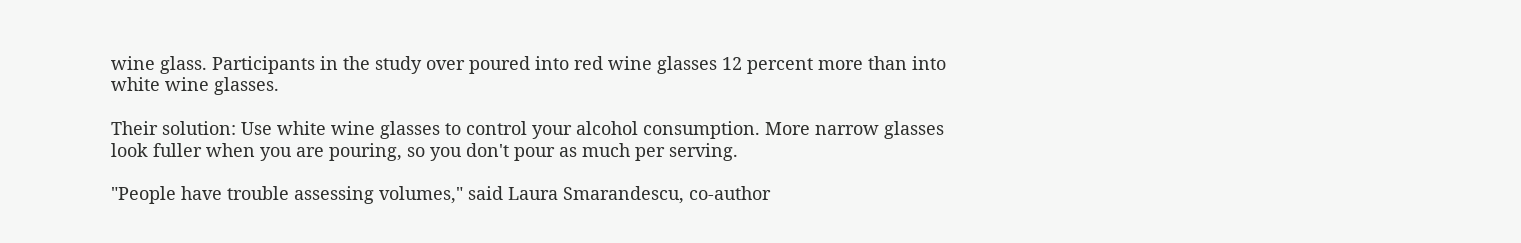wine glass. Participants in the study over poured into red wine glasses 12 percent more than into white wine glasses.

Their solution: Use white wine glasses to control your alcohol consumption. More narrow glasses look fuller when you are pouring, so you don't pour as much per serving.

"People have trouble assessing volumes," said Laura Smarandescu, co-author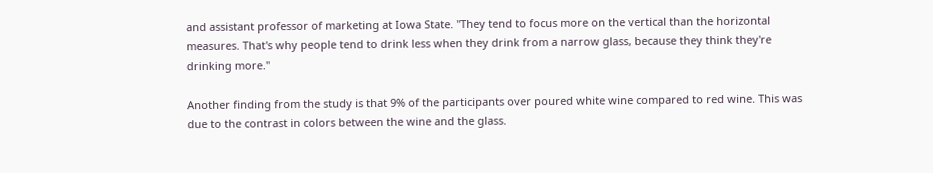and assistant professor of marketing at Iowa State. "They tend to focus more on the vertical than the horizontal measures. That's why people tend to drink less when they drink from a narrow glass, because they think they're drinking more."

Another finding from the study is that 9% of the participants over poured white wine compared to red wine. This was due to the contrast in colors between the wine and the glass.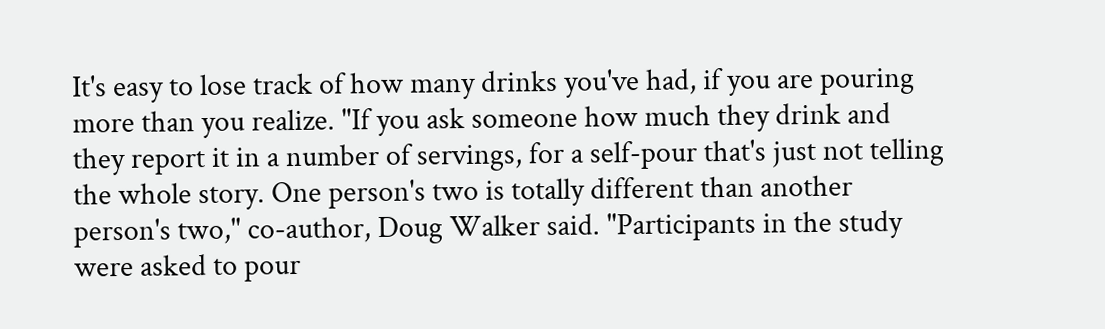It's easy to lose track of how many drinks you've had, if you are pouring more than you realize. "If you ask someone how much they drink and they report it in a number of servings, for a self-pour that's just not telling the whole story. One person's two is totally different than another person's two," co-author, Doug Walker said. "Participants in the study were asked to pour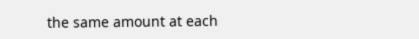the same amount at each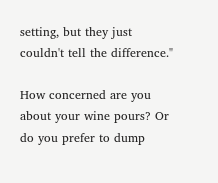setting, but they just couldn't tell the difference."

How concerned are you about your wine pours? Or do you prefer to dump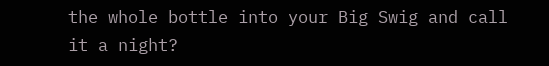the whole bottle into your Big Swig and call it a night?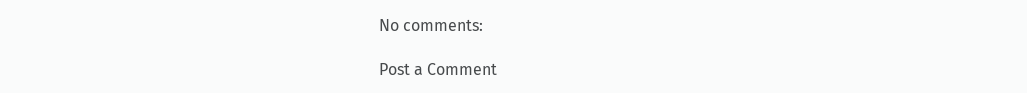No comments:

Post a Comment